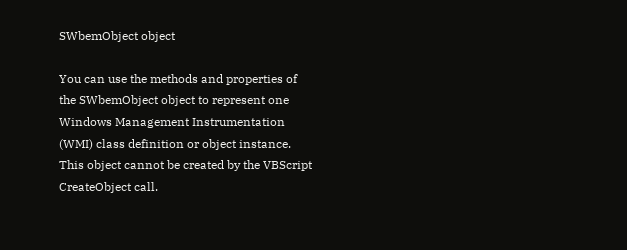SWbemObject object

You can use the methods and properties of the SWbemObject object to represent one Windows Management Instrumentation (WMI) class definition or object instance. This object cannot be created by the VBScript CreateObject call.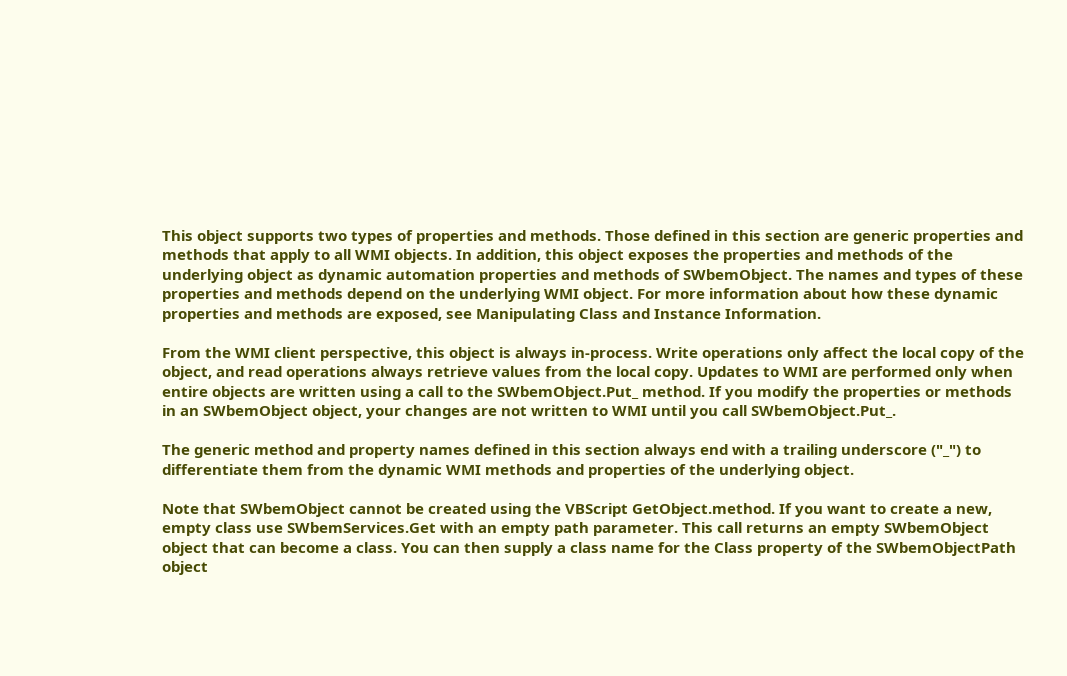This object supports two types of properties and methods. Those defined in this section are generic properties and methods that apply to all WMI objects. In addition, this object exposes the properties and methods of the underlying object as dynamic automation properties and methods of SWbemObject. The names and types of these properties and methods depend on the underlying WMI object. For more information about how these dynamic properties and methods are exposed, see Manipulating Class and Instance Information.

From the WMI client perspective, this object is always in-process. Write operations only affect the local copy of the object, and read operations always retrieve values from the local copy. Updates to WMI are performed only when entire objects are written using a call to the SWbemObject.Put_ method. If you modify the properties or methods in an SWbemObject object, your changes are not written to WMI until you call SWbemObject.Put_.

The generic method and property names defined in this section always end with a trailing underscore ("_") to differentiate them from the dynamic WMI methods and properties of the underlying object.

Note that SWbemObject cannot be created using the VBScript GetObject.method. If you want to create a new, empty class use SWbemServices.Get with an empty path parameter. This call returns an empty SWbemObject object that can become a class. You can then supply a class name for the Class property of the SWbemObjectPath object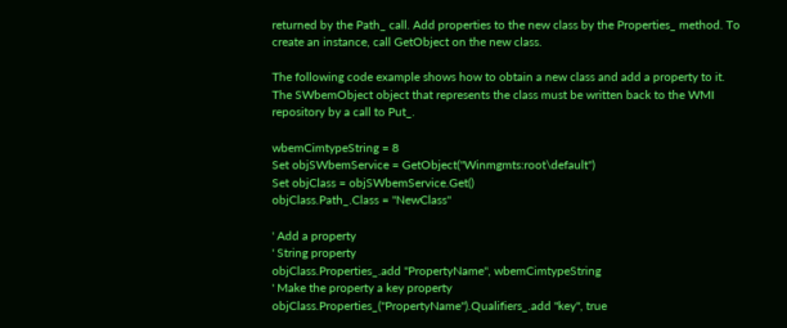returned by the Path_ call. Add properties to the new class by the Properties_ method. To create an instance, call GetObject on the new class.

The following code example shows how to obtain a new class and add a property to it. The SWbemObject object that represents the class must be written back to the WMI repository by a call to Put_.

wbemCimtypeString = 8
Set objSWbemService = GetObject("Winmgmts:root\default")
Set objClass = objSWbemService.Get()
objClass.Path_.Class = "NewClass"

' Add a property
' String property
objClass.Properties_.add "PropertyName", wbemCimtypeString
' Make the property a key property
objClass.Properties_("PropertyName").Qualifiers_.add "key", true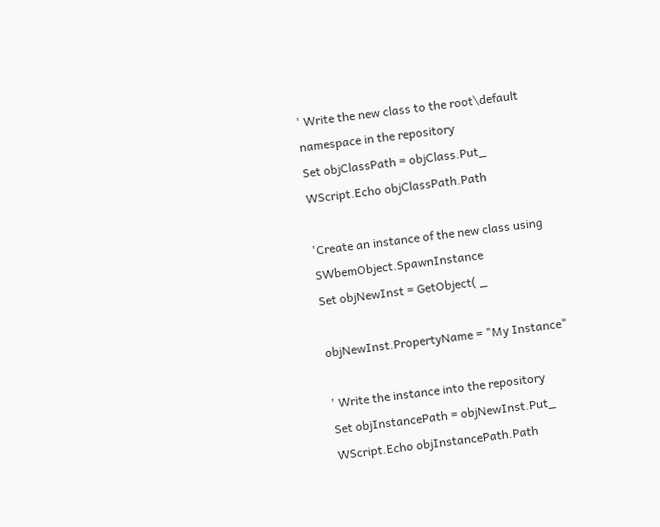' Write the new class to the root\default namespace in the repository
Set objClassPath = objClass.Put_
WScript.Echo objClassPath.Path

'Create an instance of the new class using SWbemObject.SpawnInstance
Set objNewInst = GetObject( _

objNewInst.PropertyName = "My Instance"

' Write the instance into the repository
Set objInstancePath = objNewInst.Put_
WScript.Echo objInstancePath.Path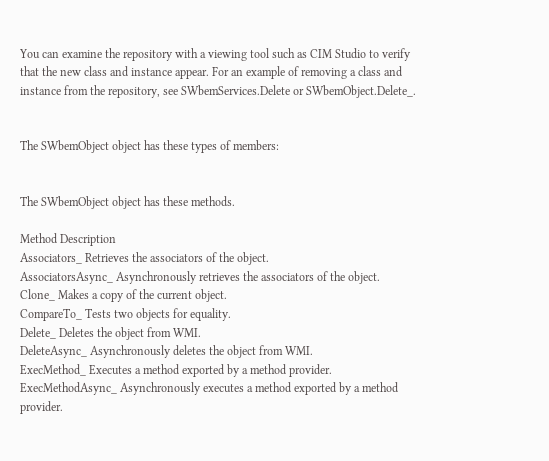You can examine the repository with a viewing tool such as CIM Studio to verify that the new class and instance appear. For an example of removing a class and instance from the repository, see SWbemServices.Delete or SWbemObject.Delete_.


The SWbemObject object has these types of members:


The SWbemObject object has these methods.

Method Description
Associators_ Retrieves the associators of the object.
AssociatorsAsync_ Asynchronously retrieves the associators of the object.
Clone_ Makes a copy of the current object.
CompareTo_ Tests two objects for equality.
Delete_ Deletes the object from WMI.
DeleteAsync_ Asynchronously deletes the object from WMI.
ExecMethod_ Executes a method exported by a method provider.
ExecMethodAsync_ Asynchronously executes a method exported by a method provider.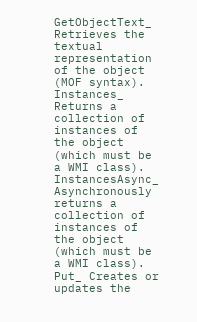GetObjectText_ Retrieves the textual representation of the object (MOF syntax).
Instances_ Returns a collection of instances of the object (which must be a WMI class).
InstancesAsync_ Asynchronously returns a collection of instances of the object (which must be a WMI class).
Put_ Creates or updates the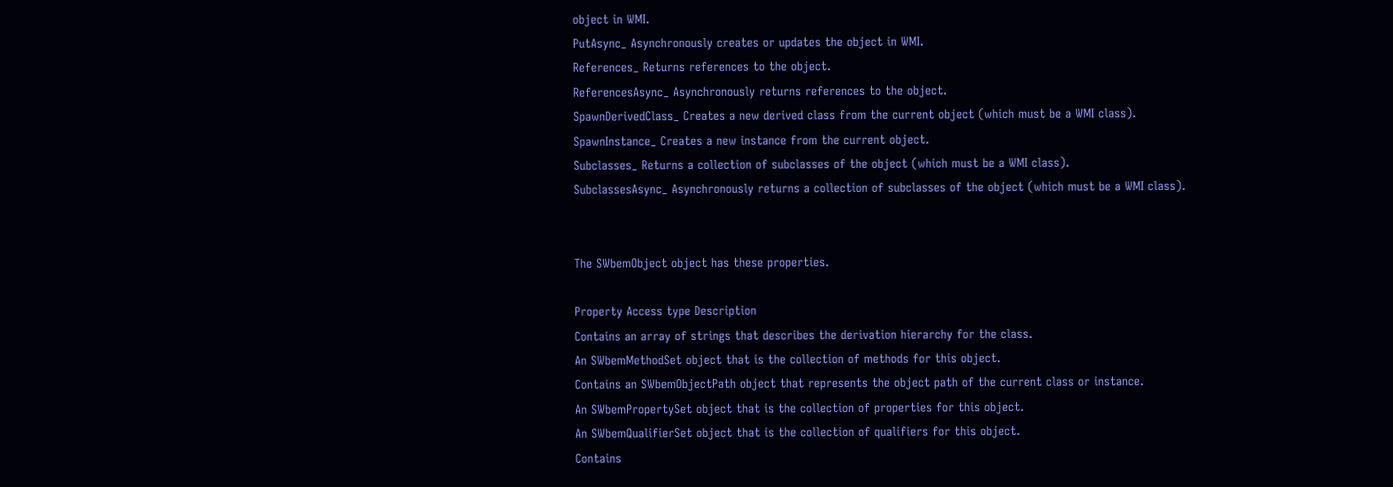object in WMI.
PutAsync_ Asynchronously creates or updates the object in WMI.
References_ Returns references to the object.
ReferencesAsync_ Asynchronously returns references to the object.
SpawnDerivedClass_ Creates a new derived class from the current object (which must be a WMI class).
SpawnInstance_ Creates a new instance from the current object.
Subclasses_ Returns a collection of subclasses of the object (which must be a WMI class).
SubclassesAsync_ Asynchronously returns a collection of subclasses of the object (which must be a WMI class).


The SWbemObject object has these properties.

Property Access type Description
Contains an array of strings that describes the derivation hierarchy for the class.
An SWbemMethodSet object that is the collection of methods for this object.
Contains an SWbemObjectPath object that represents the object path of the current class or instance.
An SWbemPropertySet object that is the collection of properties for this object.
An SWbemQualifierSet object that is the collection of qualifiers for this object.
Contains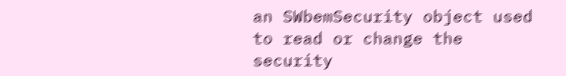an SWbemSecurity object used to read or change the security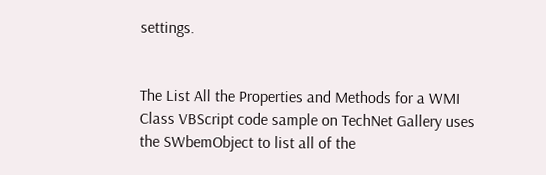settings.


The List All the Properties and Methods for a WMI Class VBScript code sample on TechNet Gallery uses the SWbemObject to list all of the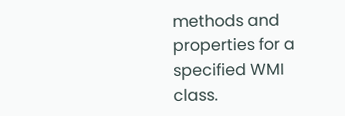methods and properties for a specified WMI class.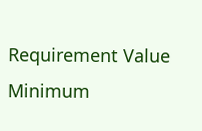Requirement Value
Minimum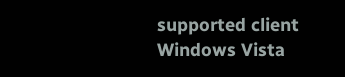supported client
Windows Vista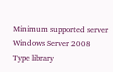Minimum supported server
Windows Server 2008
Type library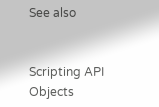See also


Scripting API Objects